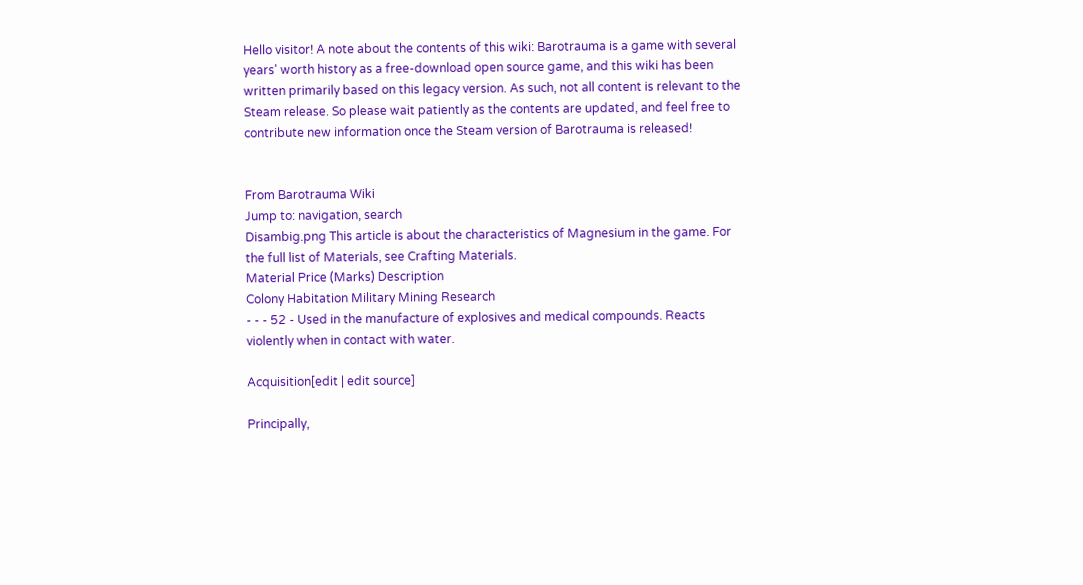Hello visitor! A note about the contents of this wiki: Barotrauma is a game with several years' worth history as a free-download open source game, and this wiki has been written primarily based on this legacy version. As such, not all content is relevant to the Steam release. So please wait patiently as the contents are updated, and feel free to contribute new information once the Steam version of Barotrauma is released!


From Barotrauma Wiki
Jump to: navigation, search
Disambig.png This article is about the characteristics of Magnesium in the game. For the full list of Materials, see Crafting Materials.
Material Price (Marks) Description
Colony Habitation Military Mining Research
- - - 52 - Used in the manufacture of explosives and medical compounds. Reacts violently when in contact with water.

Acquisition[edit | edit source]

Principally,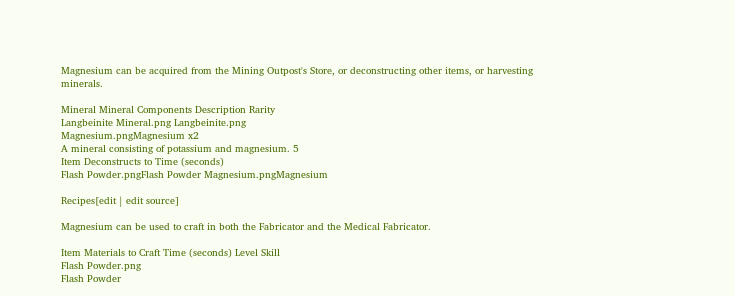Magnesium can be acquired from the Mining Outpost's Store, or deconstructing other items, or harvesting minerals.

Mineral Mineral Components Description Rarity
Langbeinite Mineral.png Langbeinite.png
Magnesium.pngMagnesium x2
A mineral consisting of potassium and magnesium. 5
Item Deconstructs to Time (seconds)
Flash Powder.pngFlash Powder Magnesium.pngMagnesium

Recipes[edit | edit source]

Magnesium can be used to craft in both the Fabricator and the Medical Fabricator.

Item Materials to Craft Time (seconds) Level Skill
Flash Powder.png
Flash Powder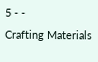5 - -
Crafting Materials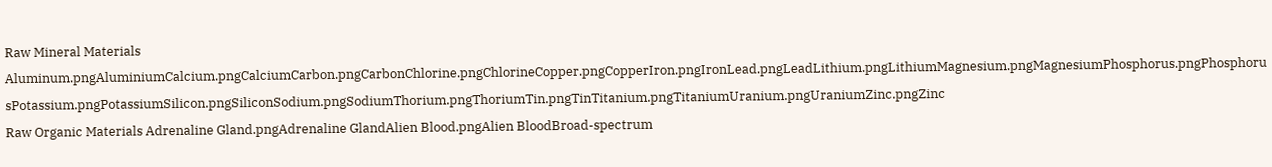Raw Mineral Materials Aluminum.pngAluminiumCalcium.pngCalciumCarbon.pngCarbonChlorine.pngChlorineCopper.pngCopperIron.pngIronLead.pngLeadLithium.pngLithiumMagnesium.pngMagnesiumPhosphorus.pngPhosphorusPotassium.pngPotassiumSilicon.pngSiliconSodium.pngSodiumThorium.pngThoriumTin.pngTinTitanium.pngTitaniumUranium.pngUraniumZinc.pngZinc
Raw Organic Materials Adrenaline Gland.pngAdrenaline GlandAlien Blood.pngAlien BloodBroad-spectrum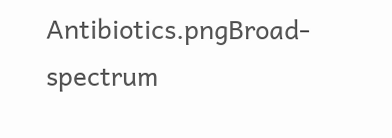Antibiotics.pngBroad-spectrum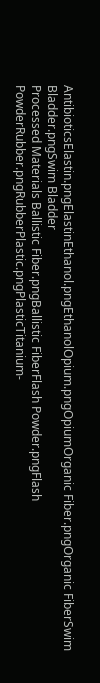AntibioticsElastin.pngElastinEthanol.pngEthanolOpium.pngOpiumOrganic Fiber.pngOrganic FiberSwim Bladder.pngSwim Bladder
Processed Materials Ballistic Fiber.pngBallistic FiberFlash Powder.pngFlash PowderRubber.pngRubberPlastic.pngPlasticTitanium-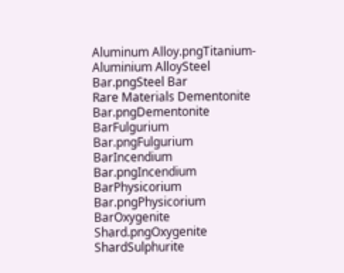Aluminum Alloy.pngTitanium-Aluminium AlloySteel Bar.pngSteel Bar
Rare Materials Dementonite Bar.pngDementonite BarFulgurium Bar.pngFulgurium BarIncendium Bar.pngIncendium BarPhysicorium Bar.pngPhysicorium BarOxygenite Shard.pngOxygenite ShardSulphurite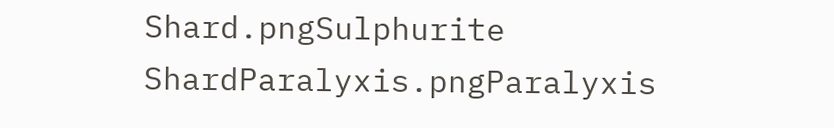Shard.pngSulphurite ShardParalyxis.pngParalyxis